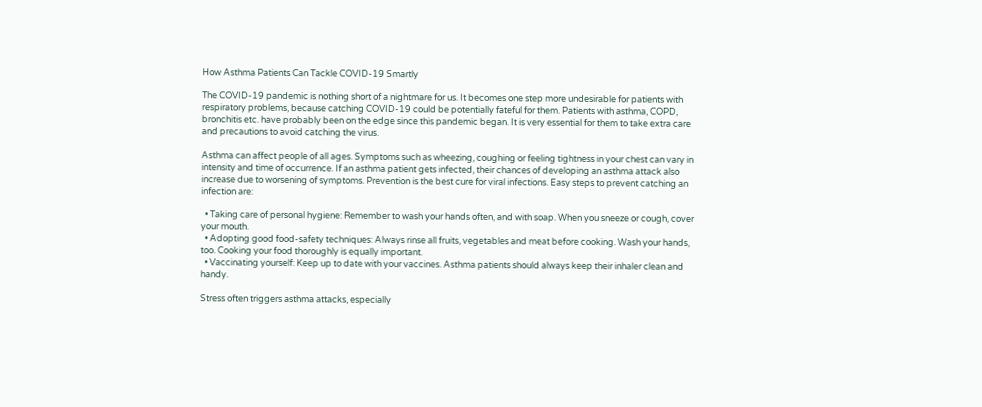How Asthma Patients Can Tackle COVID-19 Smartly

The COVID-19 pandemic is nothing short of a nightmare for us. It becomes one step more undesirable for patients with respiratory problems, because catching COVID-19 could be potentially fateful for them. Patients with asthma, COPD, bronchitis etc. have probably been on the edge since this pandemic began. It is very essential for them to take extra care and precautions to avoid catching the virus.

Asthma can affect people of all ages. Symptoms such as wheezing, coughing or feeling tightness in your chest can vary in intensity and time of occurrence. If an asthma patient gets infected, their chances of developing an asthma attack also increase due to worsening of symptoms. Prevention is the best cure for viral infections. Easy steps to prevent catching an infection are:

  • Taking care of personal hygiene: Remember to wash your hands often, and with soap. When you sneeze or cough, cover your mouth.
  • Adopting good food-safety techniques: Always rinse all fruits, vegetables and meat before cooking. Wash your hands, too. Cooking your food thoroughly is equally important.
  • Vaccinating yourself: Keep up to date with your vaccines. Asthma patients should always keep their inhaler clean and handy.

Stress often triggers asthma attacks, especially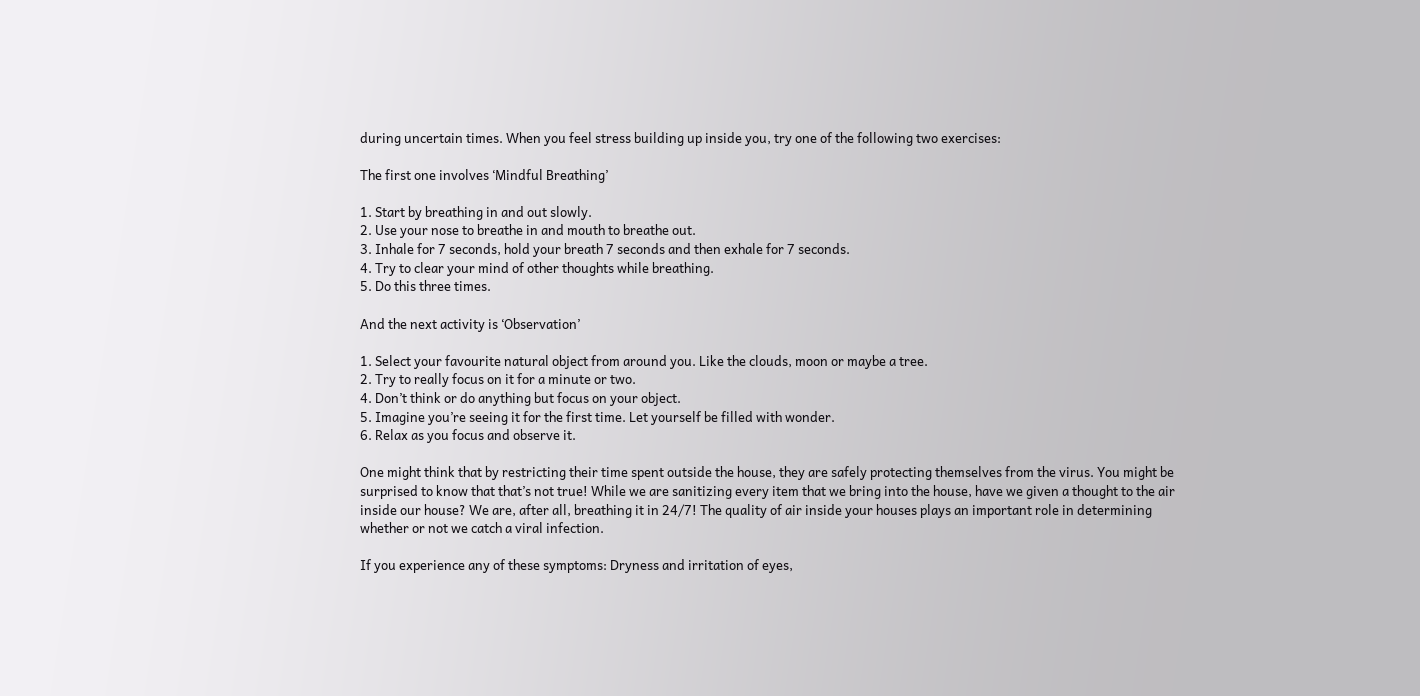during uncertain times. When you feel stress building up inside you, try one of the following two exercises:

The first one involves ‘Mindful Breathing’

1. Start by breathing in and out slowly.
2. Use your nose to breathe in and mouth to breathe out.
3. Inhale for 7 seconds, hold your breath 7 seconds and then exhale for 7 seconds.
4. Try to clear your mind of other thoughts while breathing.
5. Do this three times.

And the next activity is ‘Observation’

1. Select your favourite natural object from around you. Like the clouds, moon or maybe a tree.
2. Try to really focus on it for a minute or two.
4. Don’t think or do anything but focus on your object.
5. Imagine you’re seeing it for the first time. Let yourself be filled with wonder.
6. Relax as you focus and observe it.

One might think that by restricting their time spent outside the house, they are safely protecting themselves from the virus. You might be surprised to know that that’s not true! While we are sanitizing every item that we bring into the house, have we given a thought to the air inside our house? We are, after all, breathing it in 24/7! The quality of air inside your houses plays an important role in determining whether or not we catch a viral infection.

If you experience any of these symptoms: Dryness and irritation of eyes,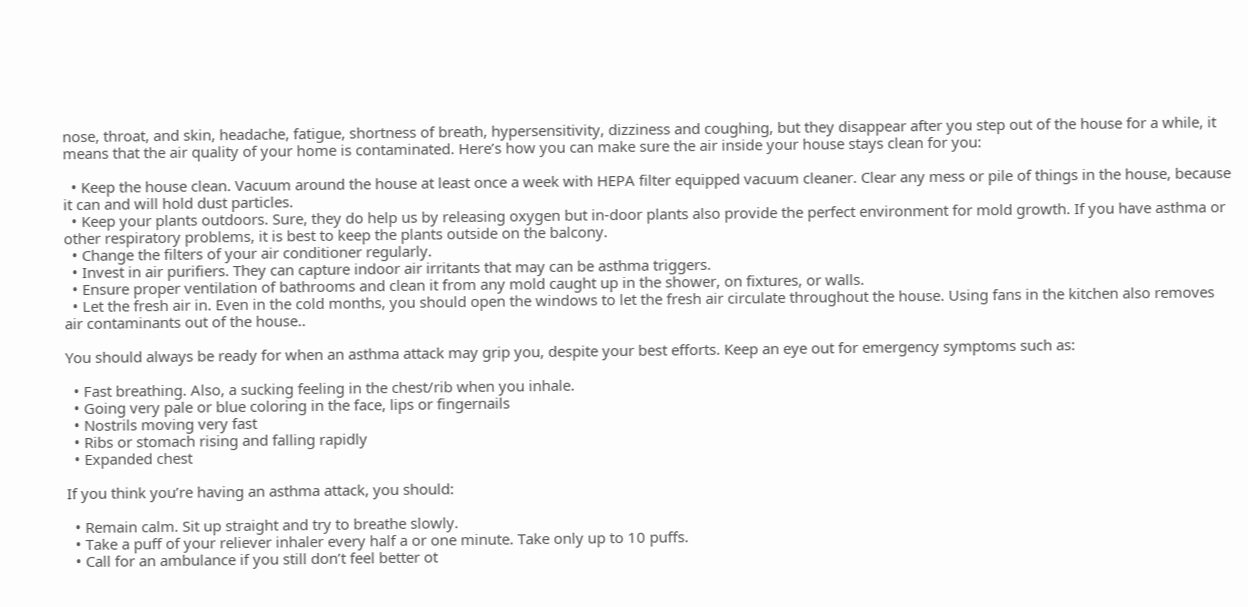nose, throat, and skin, headache, fatigue, shortness of breath, hypersensitivity, dizziness and coughing, but they disappear after you step out of the house for a while, it means that the air quality of your home is contaminated. Here’s how you can make sure the air inside your house stays clean for you:

  • Keep the house clean. Vacuum around the house at least once a week with HEPA filter equipped vacuum cleaner. Clear any mess or pile of things in the house, because it can and will hold dust particles.
  • Keep your plants outdoors. Sure, they do help us by releasing oxygen but in-door plants also provide the perfect environment for mold growth. If you have asthma or other respiratory problems, it is best to keep the plants outside on the balcony.
  • Change the filters of your air conditioner regularly.
  • Invest in air purifiers. They can capture indoor air irritants that may can be asthma triggers.
  • Ensure proper ventilation of bathrooms and clean it from any mold caught up in the shower, on fixtures, or walls.
  • Let the fresh air in. Even in the cold months, you should open the windows to let the fresh air circulate throughout the house. Using fans in the kitchen also removes air contaminants out of the house..

You should always be ready for when an asthma attack may grip you, despite your best efforts. Keep an eye out for emergency symptoms such as:

  • Fast breathing. Also, a sucking feeling in the chest/rib when you inhale.
  • Going very pale or blue coloring in the face, lips or fingernails
  • Nostrils moving very fast
  • Ribs or stomach rising and falling rapidly
  • Expanded chest

If you think you’re having an asthma attack, you should:

  • Remain calm. Sit up straight and try to breathe slowly.
  • Take a puff of your reliever inhaler every half a or one minute. Take only up to 10 puffs.
  • Call for an ambulance if you still don’t feel better ot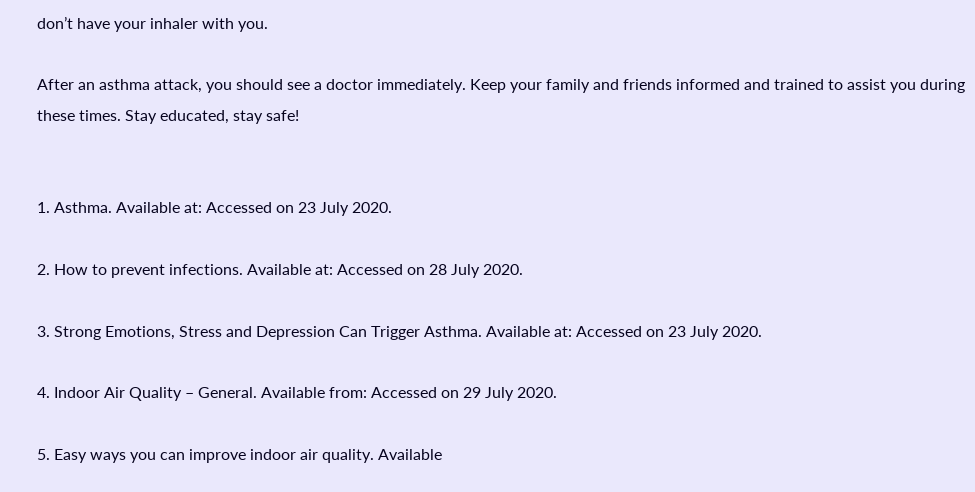don’t have your inhaler with you.

After an asthma attack, you should see a doctor immediately. Keep your family and friends informed and trained to assist you during these times. Stay educated, stay safe!


1. Asthma. Available at: Accessed on 23 July 2020.

2. How to prevent infections. Available at: Accessed on 28 July 2020.

3. Strong Emotions, Stress and Depression Can Trigger Asthma. Available at: Accessed on 23 July 2020.

4. Indoor Air Quality – General. Available from: Accessed on 29 July 2020.

5. Easy ways you can improve indoor air quality. Available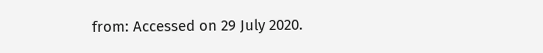from: Accessed on 29 July 2020.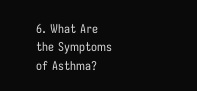6. What Are the Symptoms of Asthma?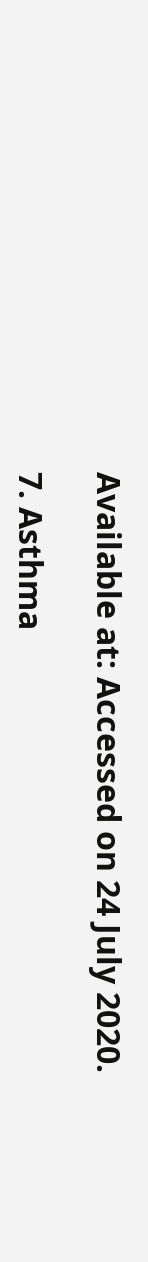Available at: Accessed on 24 July 2020.

7. Asthma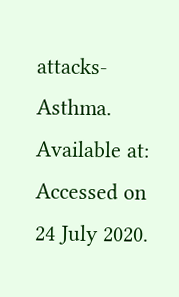attacks-Asthma. Available at: Accessed on 24 July 2020.